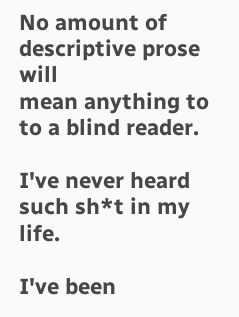No amount of descriptive prose will
mean anything to to a blind reader.

I've never heard such sh*t in my life.

I've been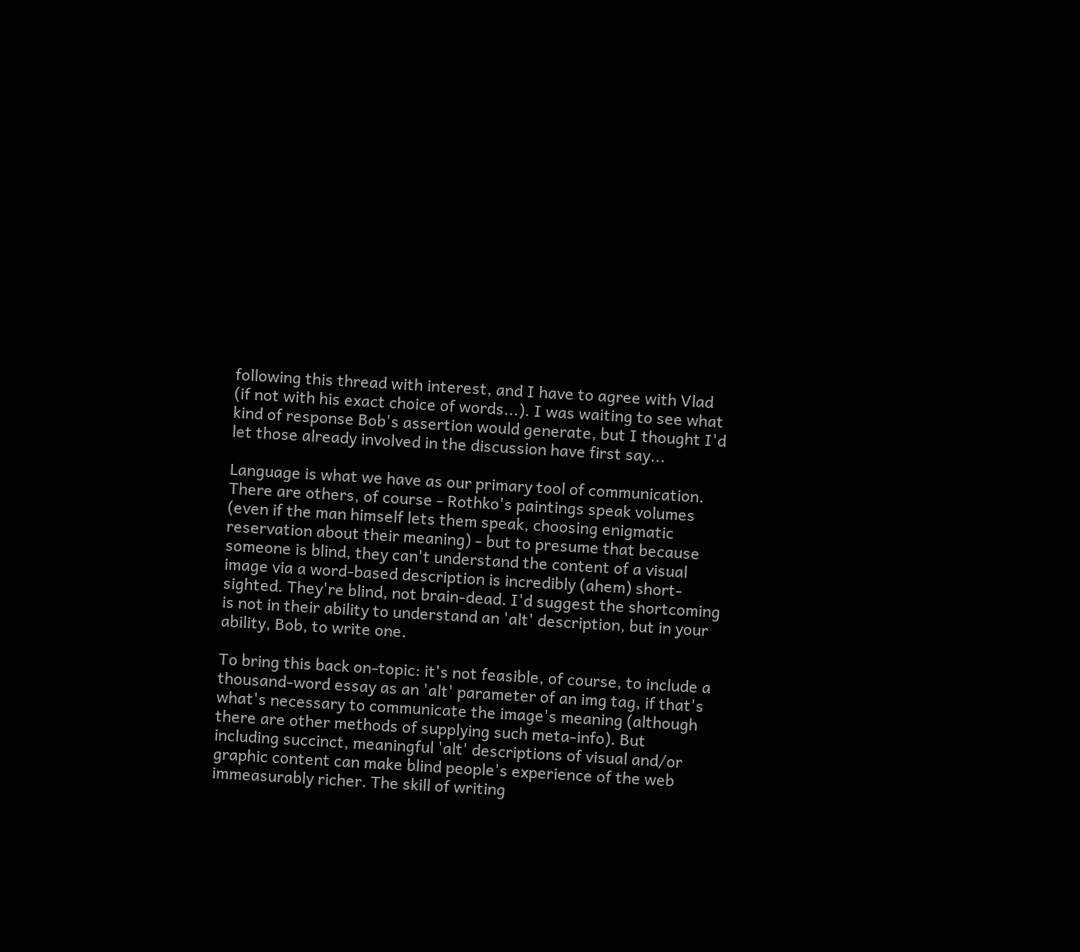following this thread with interest, and I have to agree with Vlad (if not with his exact choice of words...). I was waiting to see what kind of response Bob's assertion would generate, but I thought I'd let those already involved in the discussion have first say...

Language is what we have as our primary tool of communication. There are others, of course - Rothko's paintings speak volumes (even if the man himself lets them speak, choosing enigmatic reservation about their meaning) - but to presume that because someone is blind, they can't understand the content of a visual image via a word-based description is incredibly (ahem) short-sighted. They're blind, not brain-dead. I'd suggest the shortcoming is not in their ability to understand an 'alt' description, but in your ability, Bob, to write one.

To bring this back on-topic: it's not feasible, of course, to include a thousand-word essay as an 'alt' parameter of an img tag, if that's what's necessary to communicate the image's meaning (although there are other methods of supplying such meta-info). But including succinct, meaningful 'alt' descriptions of visual and/or graphic content can make blind people's experience of the web immeasurably richer. The skill of writing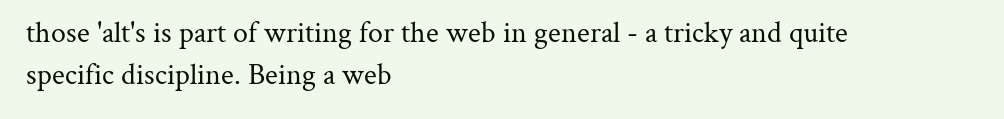those 'alt's is part of writing for the web in general - a tricky and quite specific discipline. Being a web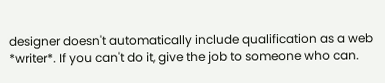designer doesn't automatically include qualification as a web *writer*. If you can't do it, give the job to someone who can.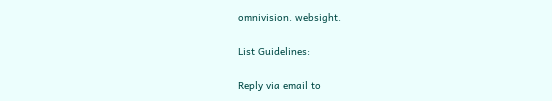omnivision. websight.

List Guidelines:

Reply via email to